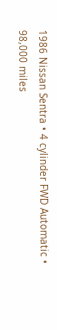1986 Nissan Sentra • 4 cylinder FWD Automatic • 98,000 miles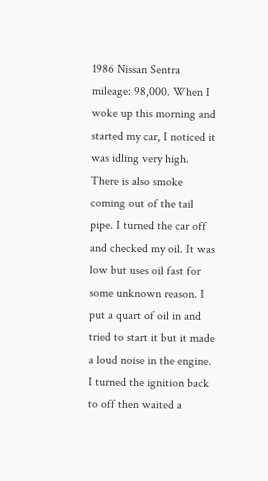1986 Nissan Sentra mileage: 98,000. When I woke up this morning and started my car, I noticed it was idling very high. There is also smoke coming out of the tail pipe. I turned the car off and checked my oil. It was low but uses oil fast for some unknown reason. I put a quart of oil in and tried to start it but it made a loud noise in the engine. I turned the ignition back to off then waited a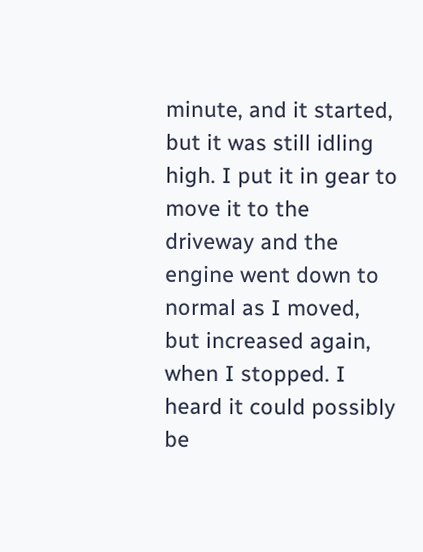minute, and it started, but it was still idling high. I put it in gear to move it to the driveway and the engine went down to normal as I moved, but increased again, when I stopped. I heard it could possibly be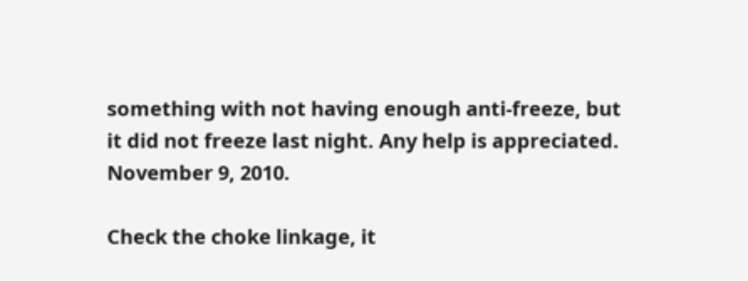something with not having enough anti-freeze, but it did not freeze last night. Any help is appreciated.
November 9, 2010.

Check the choke linkage, it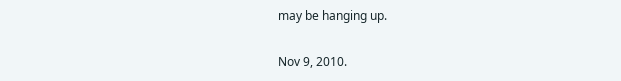may be hanging up.

Nov 9, 2010.